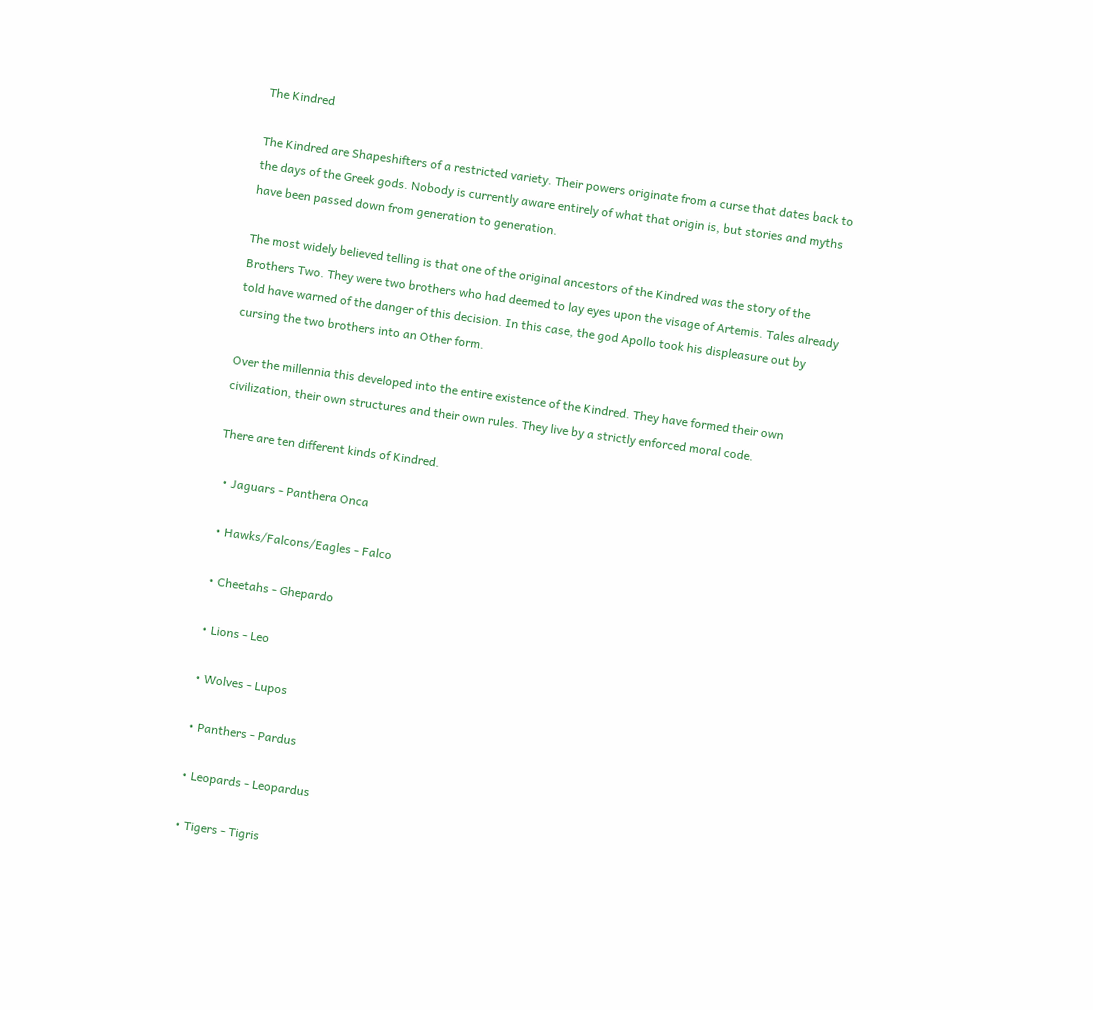The Kindred

The Kindred are Shapeshifters of a restricted variety. Their powers originate from a curse that dates back to the days of the Greek gods. Nobody is currently aware entirely of what that origin is, but stories and myths have been passed down from generation to generation.

The most widely believed telling is that one of the original ancestors of the Kindred was the story of the Brothers Two. They were two brothers who had deemed to lay eyes upon the visage of Artemis. Tales already told have warned of the danger of this decision. In this case, the god Apollo took his displeasure out by cursing the two brothers into an Other form.

Over the millennia this developed into the entire existence of the Kindred. They have formed their own civilization, their own structures and their own rules. They live by a strictly enforced moral code.

There are ten different kinds of Kindred.

  • Jaguars - Panthera Onca

  • Hawks/Falcons/Eagles - Falco

  • Cheetahs - Ghepardo

  • Lions - Leo

  • Wolves - Lupos

  • Panthers - Pardus

  • Leopards - Leopardus

  • Tigers - Tigris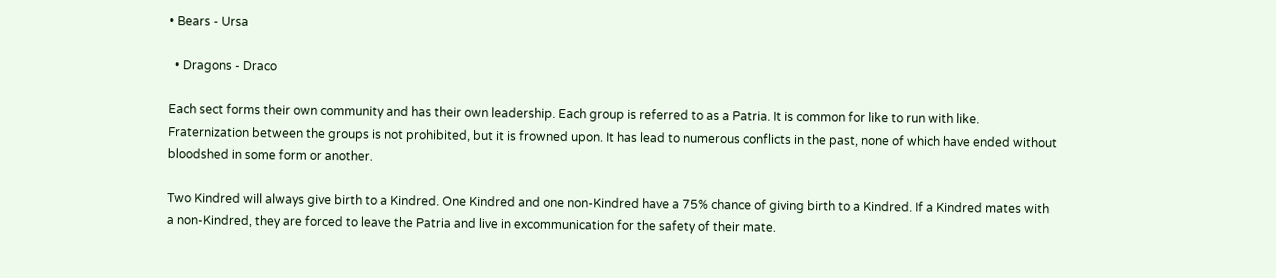• Bears - Ursa

  • Dragons - Draco

Each sect forms their own community and has their own leadership. Each group is referred to as a Patria. It is common for like to run with like. Fraternization between the groups is not prohibited, but it is frowned upon. It has lead to numerous conflicts in the past, none of which have ended without bloodshed in some form or another.

Two Kindred will always give birth to a Kindred. One Kindred and one non-Kindred have a 75% chance of giving birth to a Kindred. If a Kindred mates with a non-Kindred, they are forced to leave the Patria and live in excommunication for the safety of their mate.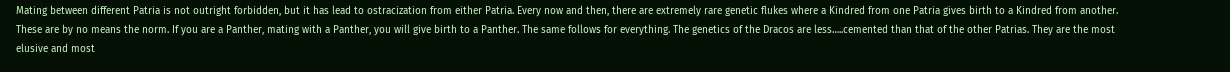Mating between different Patria is not outright forbidden, but it has lead to ostracization from either Patria. Every now and then, there are extremely rare genetic flukes where a Kindred from one Patria gives birth to a Kindred from another. These are by no means the norm. If you are a Panther, mating with a Panther, you will give birth to a Panther. The same follows for everything. The genetics of the Dracos are less…..cemented than that of the other Patrias. They are the most elusive and most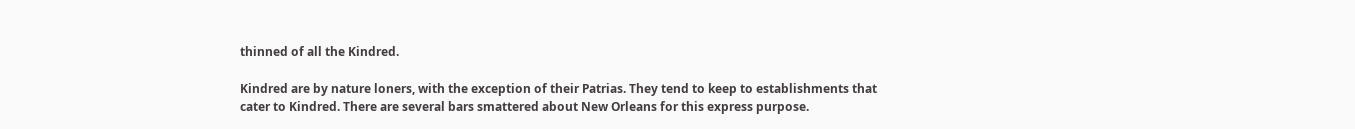thinned of all the Kindred.

Kindred are by nature loners, with the exception of their Patrias. They tend to keep to establishments that cater to Kindred. There are several bars smattered about New Orleans for this express purpose.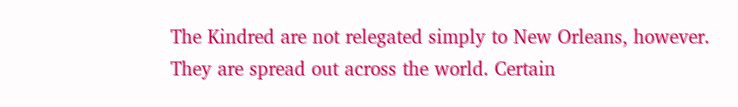The Kindred are not relegated simply to New Orleans, however. They are spread out across the world. Certain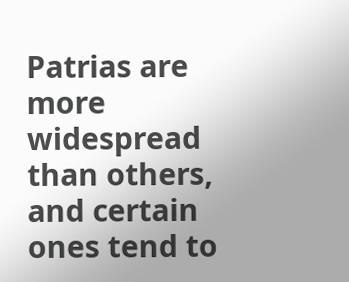Patrias are more widespread than others, and certain ones tend to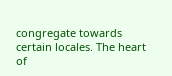congregate towards certain locales. The heart of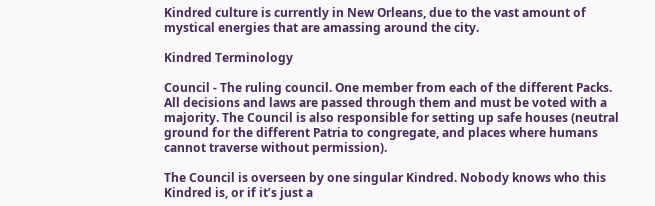Kindred culture is currently in New Orleans, due to the vast amount of mystical energies that are amassing around the city.

Kindred Terminology

Council - The ruling council. One member from each of the different Packs. All decisions and laws are passed through them and must be voted with a majority. The Council is also responsible for setting up safe houses (neutral ground for the different Patria to congregate, and places where humans cannot traverse without permission).

The Council is overseen by one singular Kindred. Nobody knows who this Kindred is, or if it’s just a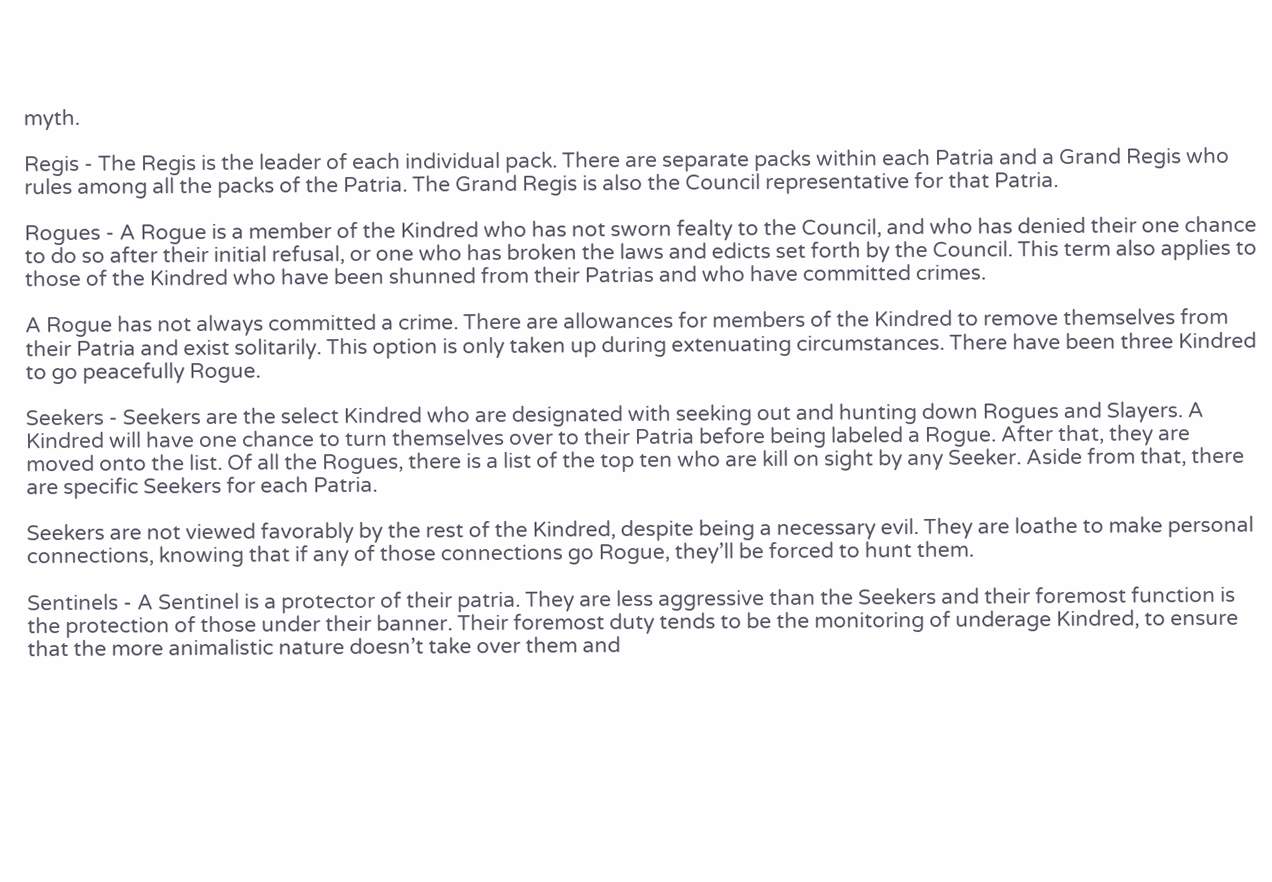myth.

Regis - The Regis is the leader of each individual pack. There are separate packs within each Patria and a Grand Regis who rules among all the packs of the Patria. The Grand Regis is also the Council representative for that Patria.

Rogues - A Rogue is a member of the Kindred who has not sworn fealty to the Council, and who has denied their one chance to do so after their initial refusal, or one who has broken the laws and edicts set forth by the Council. This term also applies to those of the Kindred who have been shunned from their Patrias and who have committed crimes.

A Rogue has not always committed a crime. There are allowances for members of the Kindred to remove themselves from their Patria and exist solitarily. This option is only taken up during extenuating circumstances. There have been three Kindred to go peacefully Rogue.

Seekers - Seekers are the select Kindred who are designated with seeking out and hunting down Rogues and Slayers. A Kindred will have one chance to turn themselves over to their Patria before being labeled a Rogue. After that, they are moved onto the list. Of all the Rogues, there is a list of the top ten who are kill on sight by any Seeker. Aside from that, there are specific Seekers for each Patria.

Seekers are not viewed favorably by the rest of the Kindred, despite being a necessary evil. They are loathe to make personal connections, knowing that if any of those connections go Rogue, they’ll be forced to hunt them.

Sentinels - A Sentinel is a protector of their patria. They are less aggressive than the Seekers and their foremost function is the protection of those under their banner. Their foremost duty tends to be the monitoring of underage Kindred, to ensure that the more animalistic nature doesn’t take over them and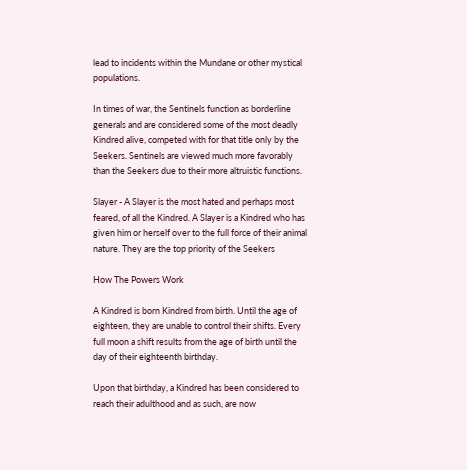lead to incidents within the Mundane or other mystical populations.

In times of war, the Sentinels function as borderline generals and are considered some of the most deadly Kindred alive, competed with for that title only by the Seekers. Sentinels are viewed much more favorably than the Seekers due to their more altruistic functions.

Slayer - A Slayer is the most hated and perhaps most feared, of all the Kindred. A Slayer is a Kindred who has given him or herself over to the full force of their animal nature. They are the top priority of the Seekers

How The Powers Work

A Kindred is born Kindred from birth. Until the age of eighteen, they are unable to control their shifts. Every full moon a shift results from the age of birth until the day of their eighteenth birthday.

Upon that birthday, a Kindred has been considered to reach their adulthood and as such, are now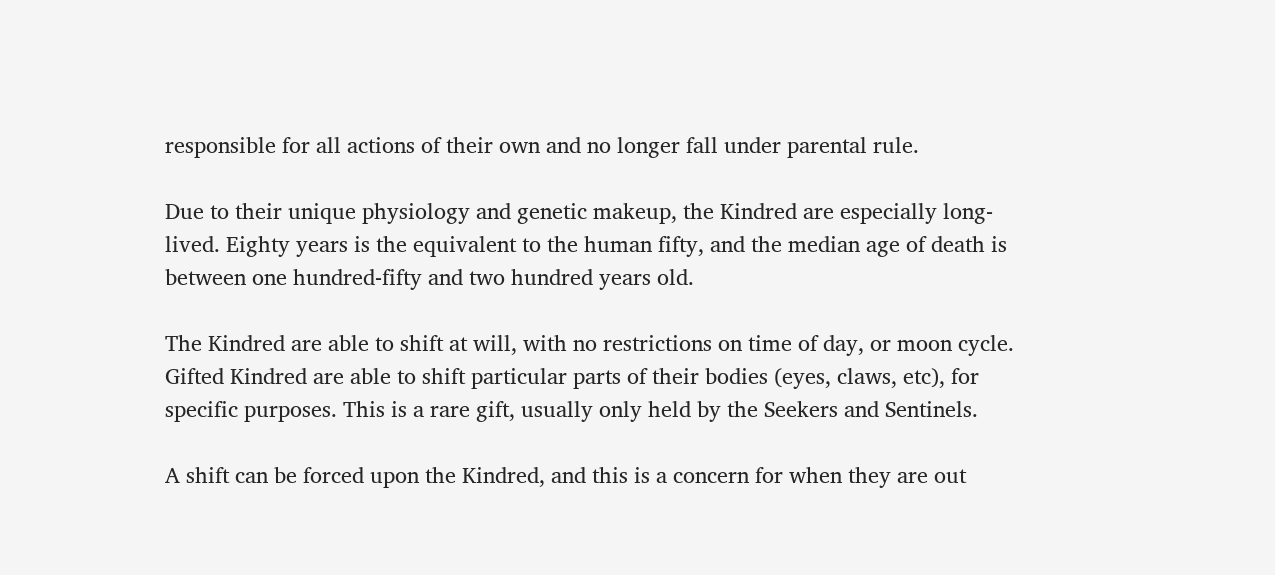responsible for all actions of their own and no longer fall under parental rule.

Due to their unique physiology and genetic makeup, the Kindred are especially long-lived. Eighty years is the equivalent to the human fifty, and the median age of death is between one hundred-fifty and two hundred years old.

The Kindred are able to shift at will, with no restrictions on time of day, or moon cycle. Gifted Kindred are able to shift particular parts of their bodies (eyes, claws, etc), for specific purposes. This is a rare gift, usually only held by the Seekers and Sentinels.

A shift can be forced upon the Kindred, and this is a concern for when they are out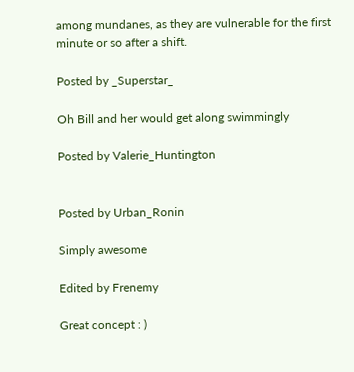among mundanes, as they are vulnerable for the first minute or so after a shift.

Posted by _Superstar_

Oh Bill and her would get along swimmingly

Posted by Valerie_Huntington


Posted by Urban_Ronin

Simply awesome

Edited by Frenemy

Great concept : )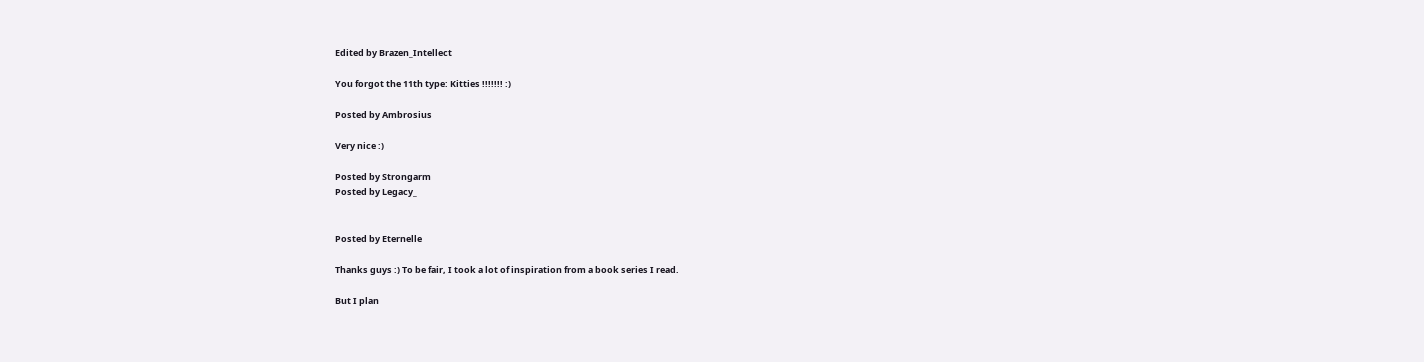Edited by Brazen_Intellect

You forgot the 11th type: Kitties !!!!!!! :)

Posted by Ambrosius

Very nice :)

Posted by Strongarm
Posted by Legacy_


Posted by Eternelle

Thanks guys :) To be fair, I took a lot of inspiration from a book series I read.

But I plan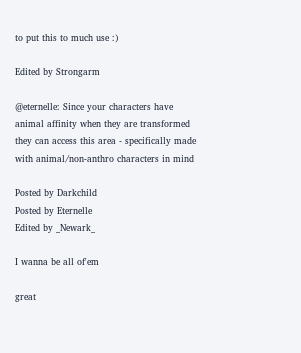to put this to much use :)

Edited by Strongarm

@eternelle: Since your characters have animal affinity when they are transformed they can access this area - specifically made with animal/non-anthro characters in mind

Posted by Darkchild
Posted by Eternelle
Edited by _Newark_

I wanna be all of'em

great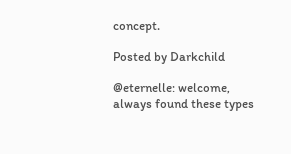concept.

Posted by Darkchild

@eternelle: welcome, always found these types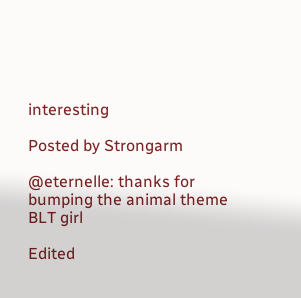interesting

Posted by Strongarm

@eternelle: thanks for bumping the animal theme BLT girl

Edited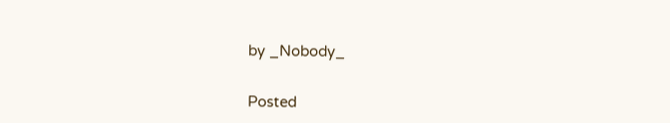by _Nobody_


Posted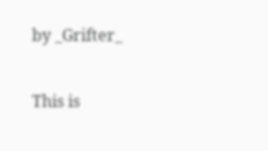by _Grifter_

This is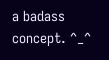a badass concept. ^_^